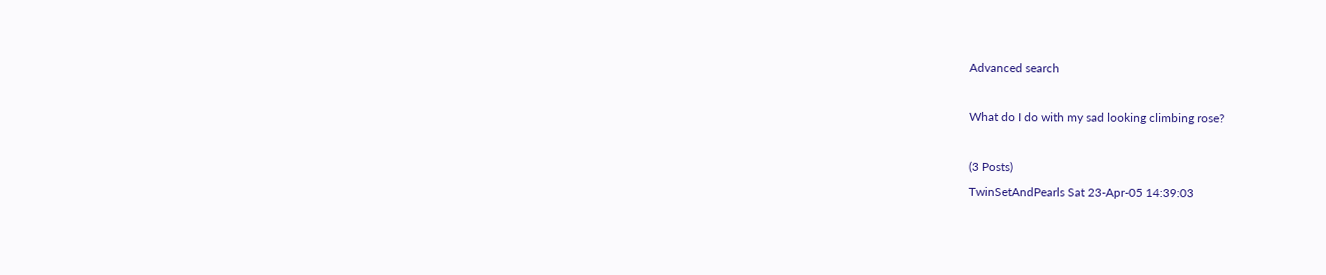Advanced search

What do I do with my sad looking climbing rose?

(3 Posts)
TwinSetAndPearls Sat 23-Apr-05 14:39:03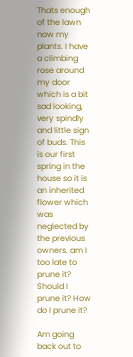Thats enough of the lawn now my plants. I have a climbing rose around my door which is a bit sad looking, very spindly and little sign of buds. This is our first spring in the house so it is an inherited flower which was neglected by the previous owners. am I too late to prune it? Should I prune it? How do I prune it?

Am going back out to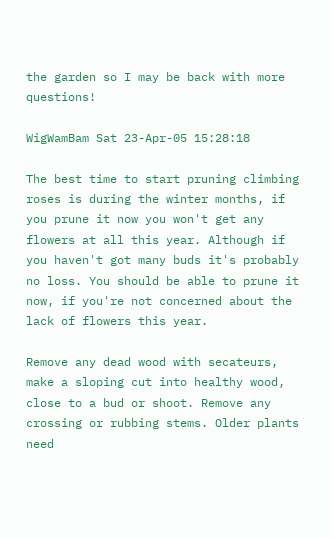the garden so I may be back with more questions!

WigWamBam Sat 23-Apr-05 15:28:18

The best time to start pruning climbing roses is during the winter months, if you prune it now you won't get any flowers at all this year. Although if you haven't got many buds it's probably no loss. You should be able to prune it now, if you're not concerned about the lack of flowers this year.

Remove any dead wood with secateurs, make a sloping cut into healthy wood, close to a bud or shoot. Remove any crossing or rubbing stems. Older plants need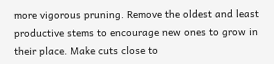more vigorous pruning. Remove the oldest and least productive stems to encourage new ones to grow in their place. Make cuts close to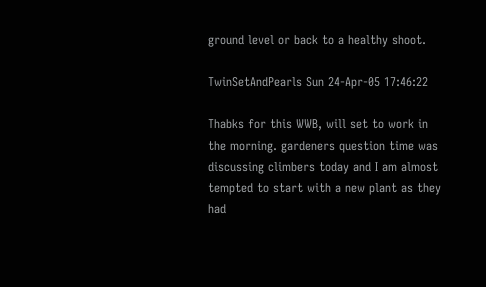ground level or back to a healthy shoot.

TwinSetAndPearls Sun 24-Apr-05 17:46:22

Thabks for this WWB, will set to work in the morning. gardeners question time was discussing climbers today and I am almost tempted to start with a new plant as they had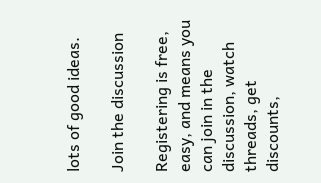lots of good ideas.

Join the discussion

Registering is free, easy, and means you can join in the discussion, watch threads, get discounts,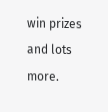win prizes and lots more.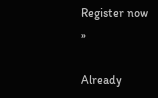Register now »

Already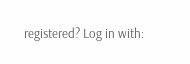registered? Log in with: